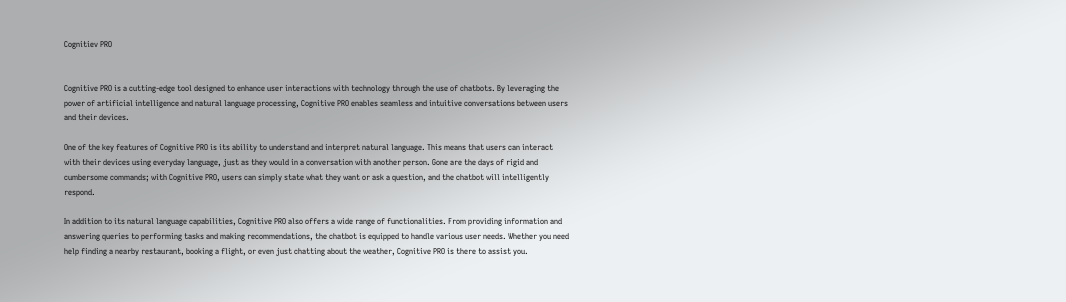Cognitiev PRO


Cognitive PRO is a cutting-edge tool designed to enhance user interactions with technology through the use of chatbots. By leveraging the power of artificial intelligence and natural language processing, Cognitive PRO enables seamless and intuitive conversations between users and their devices.

One of the key features of Cognitive PRO is its ability to understand and interpret natural language. This means that users can interact with their devices using everyday language, just as they would in a conversation with another person. Gone are the days of rigid and cumbersome commands; with Cognitive PRO, users can simply state what they want or ask a question, and the chatbot will intelligently respond.

In addition to its natural language capabilities, Cognitive PRO also offers a wide range of functionalities. From providing information and answering queries to performing tasks and making recommendations, the chatbot is equipped to handle various user needs. Whether you need help finding a nearby restaurant, booking a flight, or even just chatting about the weather, Cognitive PRO is there to assist you.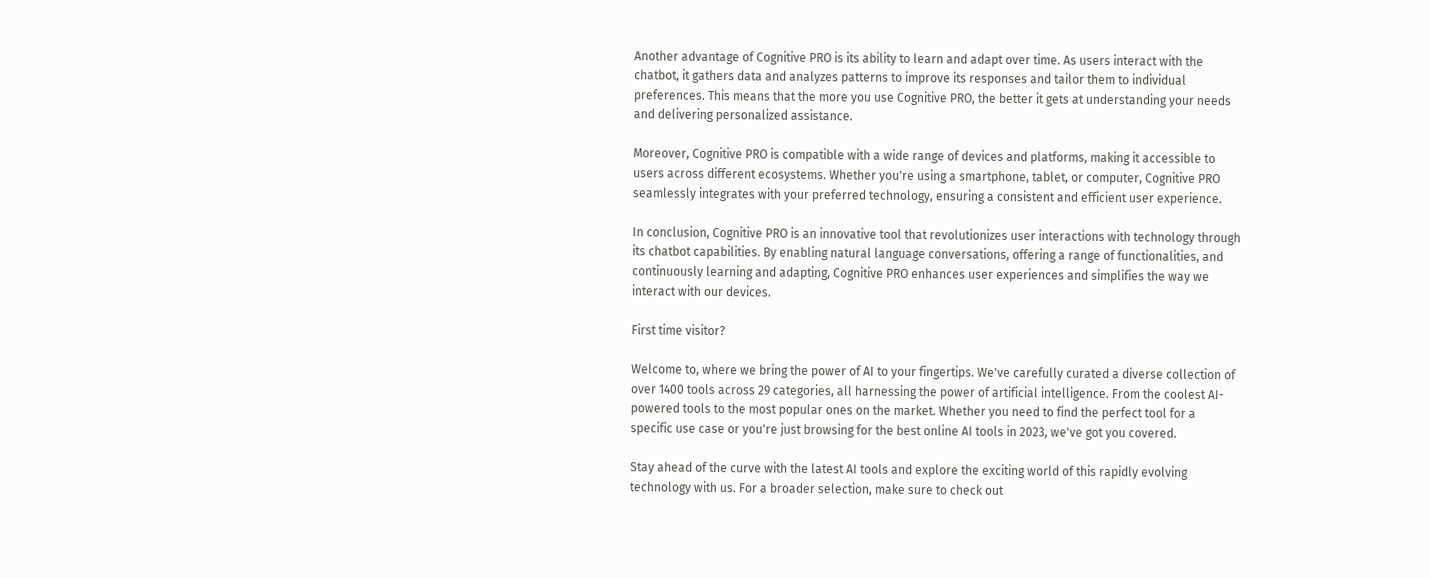Another advantage of Cognitive PRO is its ability to learn and adapt over time. As users interact with the chatbot, it gathers data and analyzes patterns to improve its responses and tailor them to individual preferences. This means that the more you use Cognitive PRO, the better it gets at understanding your needs and delivering personalized assistance.

Moreover, Cognitive PRO is compatible with a wide range of devices and platforms, making it accessible to users across different ecosystems. Whether you're using a smartphone, tablet, or computer, Cognitive PRO seamlessly integrates with your preferred technology, ensuring a consistent and efficient user experience.

In conclusion, Cognitive PRO is an innovative tool that revolutionizes user interactions with technology through its chatbot capabilities. By enabling natural language conversations, offering a range of functionalities, and continuously learning and adapting, Cognitive PRO enhances user experiences and simplifies the way we interact with our devices.

First time visitor?

Welcome to, where we bring the power of AI to your fingertips. We've carefully curated a diverse collection of over 1400 tools across 29 categories, all harnessing the power of artificial intelligence. From the coolest AI-powered tools to the most popular ones on the market. Whether you need to find the perfect tool for a specific use case or you're just browsing for the best online AI tools in 2023, we've got you covered.

Stay ahead of the curve with the latest AI tools and explore the exciting world of this rapidly evolving technology with us. For a broader selection, make sure to check out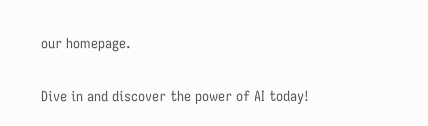our homepage.

Dive in and discover the power of AI today!